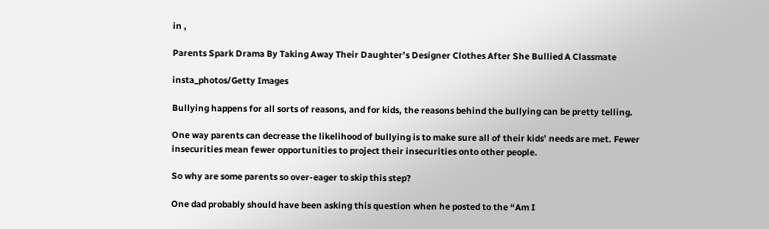in ,

Parents Spark Drama By Taking Away Their Daughter’s Designer Clothes After She Bullied A Classmate

insta_photos/Getty Images

Bullying happens for all sorts of reasons, and for kids, the reasons behind the bullying can be pretty telling.

One way parents can decrease the likelihood of bullying is to make sure all of their kids’ needs are met. Fewer insecurities mean fewer opportunities to project their insecurities onto other people.

So why are some parents so over-eager to skip this step?

One dad probably should have been asking this question when he posted to the “Am I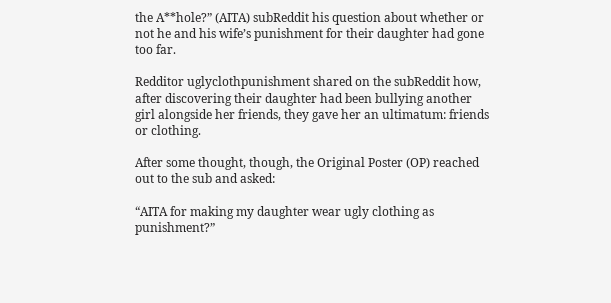the A**hole?” (AITA) subReddit his question about whether or not he and his wife’s punishment for their daughter had gone too far.

Redditor uglyclothpunishment shared on the subReddit how, after discovering their daughter had been bullying another girl alongside her friends, they gave her an ultimatum: friends or clothing.

After some thought, though, the Original Poster (OP) reached out to the sub and asked:

“AITA for making my daughter wear ugly clothing as punishment?”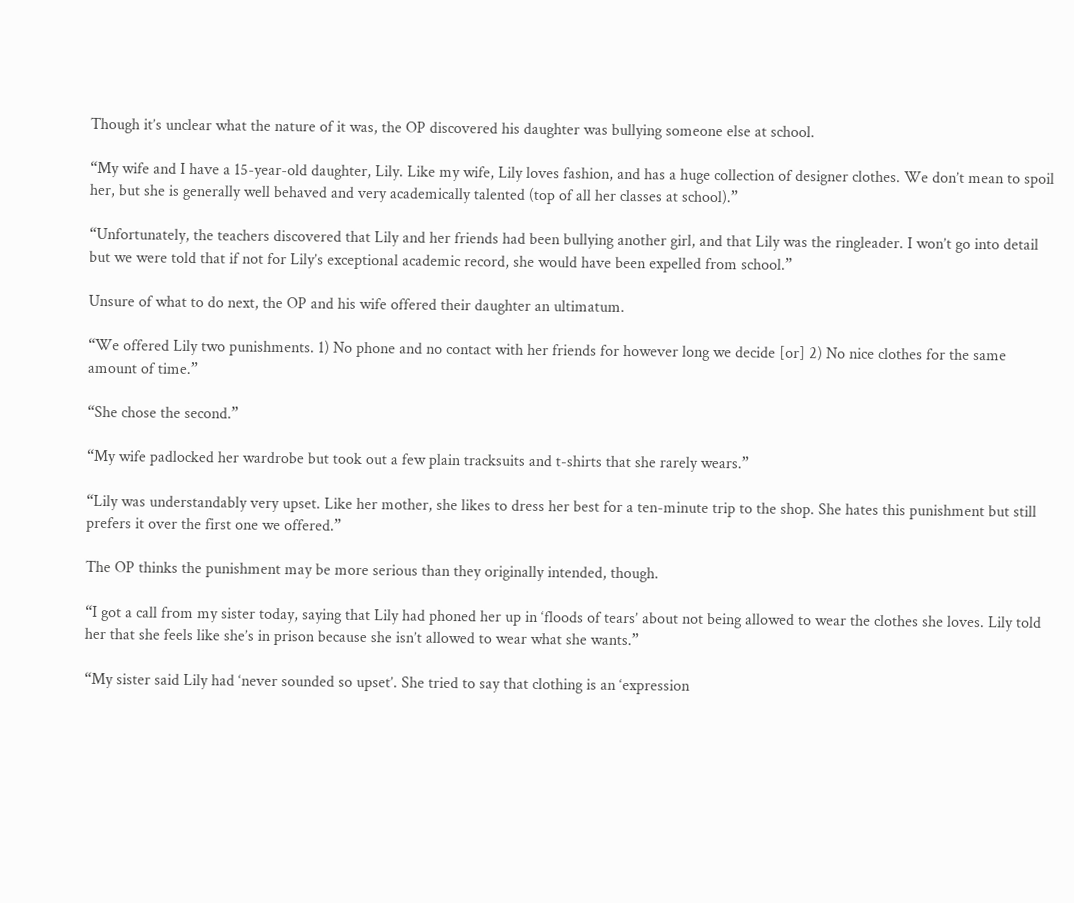Though it’s unclear what the nature of it was, the OP discovered his daughter was bullying someone else at school.

“My wife and I have a 15-year-old daughter, Lily. Like my wife, Lily loves fashion, and has a huge collection of designer clothes. We don’t mean to spoil her, but she is generally well behaved and very academically talented (top of all her classes at school).”

“Unfortunately, the teachers discovered that Lily and her friends had been bullying another girl, and that Lily was the ringleader. I won’t go into detail but we were told that if not for Lily’s exceptional academic record, she would have been expelled from school.”

Unsure of what to do next, the OP and his wife offered their daughter an ultimatum.

“We offered Lily two punishments. 1) No phone and no contact with her friends for however long we decide [or] 2) No nice clothes for the same amount of time.”

“She chose the second.”

“My wife padlocked her wardrobe but took out a few plain tracksuits and t-shirts that she rarely wears.”

“Lily was understandably very upset. Like her mother, she likes to dress her best for a ten-minute trip to the shop. She hates this punishment but still prefers it over the first one we offered.”

The OP thinks the punishment may be more serious than they originally intended, though.

“I got a call from my sister today, saying that Lily had phoned her up in ‘floods of tears’ about not being allowed to wear the clothes she loves. Lily told her that she feels like she’s in prison because she isn’t allowed to wear what she wants.”

“My sister said Lily had ‘never sounded so upset’. She tried to say that clothing is an ‘expression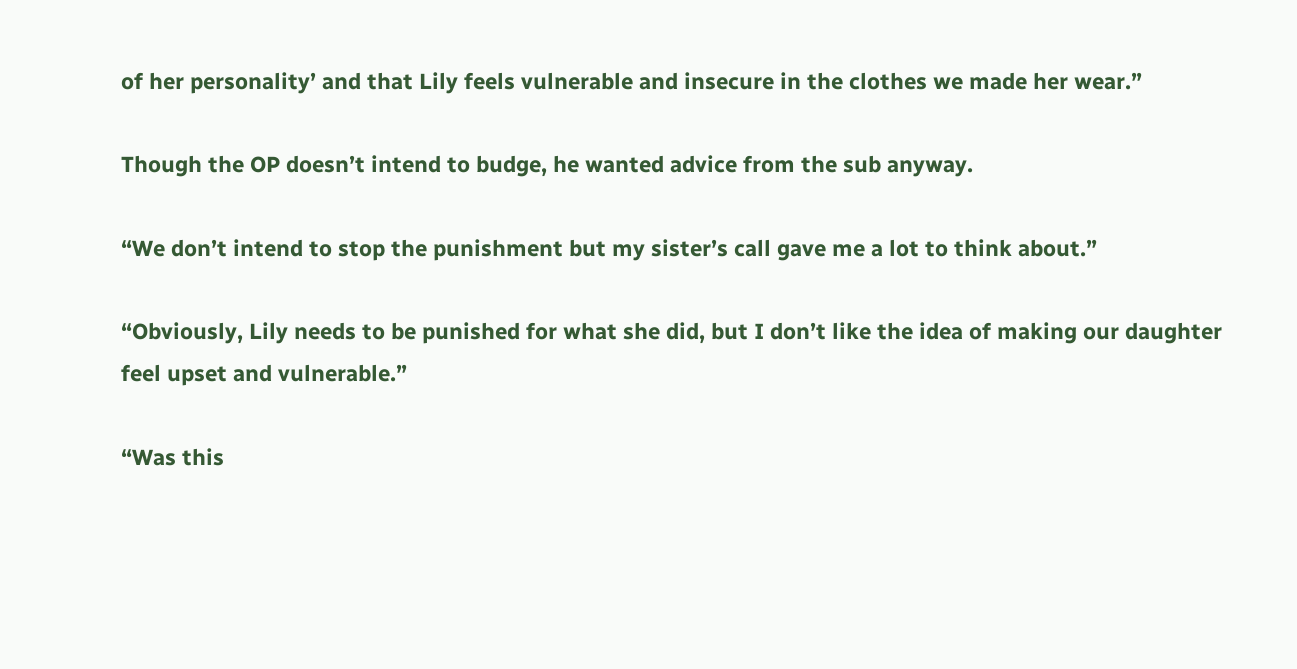of her personality’ and that Lily feels vulnerable and insecure in the clothes we made her wear.”

Though the OP doesn’t intend to budge, he wanted advice from the sub anyway.

“We don’t intend to stop the punishment but my sister’s call gave me a lot to think about.”

“Obviously, Lily needs to be punished for what she did, but I don’t like the idea of making our daughter feel upset and vulnerable.”

“Was this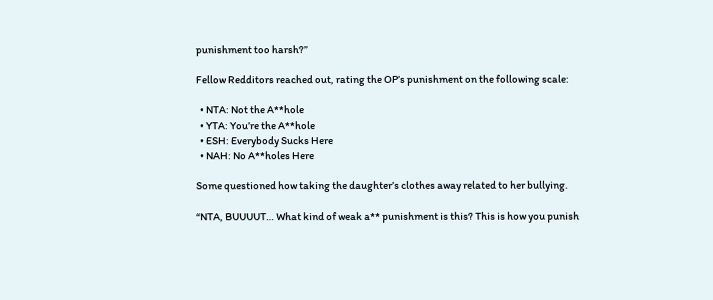punishment too harsh?”

Fellow Redditors reached out, rating the OP’s punishment on the following scale:

  • NTA: Not the A**hole
  • YTA: You’re the A**hole
  • ESH: Everybody Sucks Here
  • NAH: No A**holes Here

Some questioned how taking the daughter’s clothes away related to her bullying.

“NTA, BUUUUT… What kind of weak a** punishment is this? This is how you punish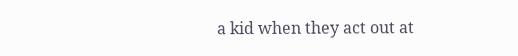a kid when they act out at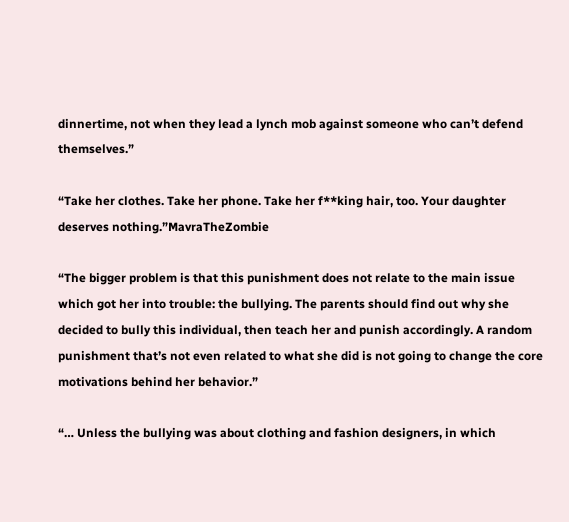dinnertime, not when they lead a lynch mob against someone who can’t defend themselves.”

“Take her clothes. Take her phone. Take her f**king hair, too. Your daughter deserves nothing.”MavraTheZombie

“The bigger problem is that this punishment does not relate to the main issue which got her into trouble: the bullying. The parents should find out why she decided to bully this individual, then teach her and punish accordingly. A random punishment that’s not even related to what she did is not going to change the core motivations behind her behavior.”

“… Unless the bullying was about clothing and fashion designers, in which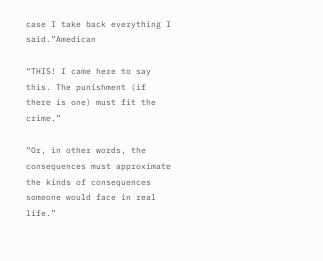case I take back everything I said.”Amedican

“THIS! I came here to say this. The punishment (if there is one) must fit the crime.”

“Or, in other words, the consequences must approximate the kinds of consequences someone would face in real life.”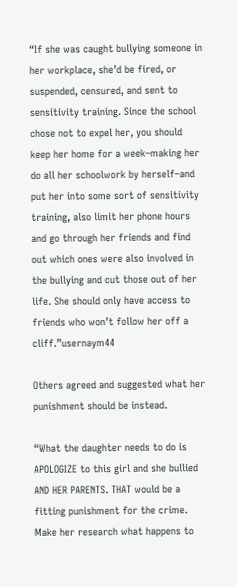“If she was caught bullying someone in her workplace, she’d be fired, or suspended, censured, and sent to sensitivity training. Since the school chose not to expel her, you should keep her home for a week–making her do all her schoolwork by herself–and put her into some sort of sensitivity training, also limit her phone hours and go through her friends and find out which ones were also involved in the bullying and cut those out of her life. She should only have access to friends who won’t follow her off a cliff.”usernaym44

Others agreed and suggested what her punishment should be instead.

“What the daughter needs to do is APOLOGIZE to this girl and she bullied AND HER PARENTS. THAT would be a fitting punishment for the crime. Make her research what happens to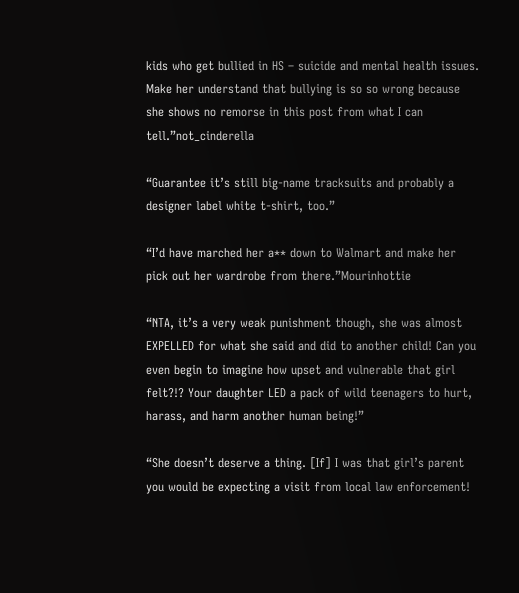kids who get bullied in HS – suicide and mental health issues. Make her understand that bullying is so so wrong because she shows no remorse in this post from what I can tell.”not_cinderella

“Guarantee it’s still big-name tracksuits and probably a designer label white t-shirt, too.”

“I’d have marched her a** down to Walmart and make her pick out her wardrobe from there.”Mourinhottie

“NTA, it’s a very weak punishment though, she was almost EXPELLED for what she said and did to another child! Can you even begin to imagine how upset and vulnerable that girl felt?!? Your daughter LED a pack of wild teenagers to hurt, harass, and harm another human being!”

“She doesn’t deserve a thing. [If] I was that girl’s parent you would be expecting a visit from local law enforcement!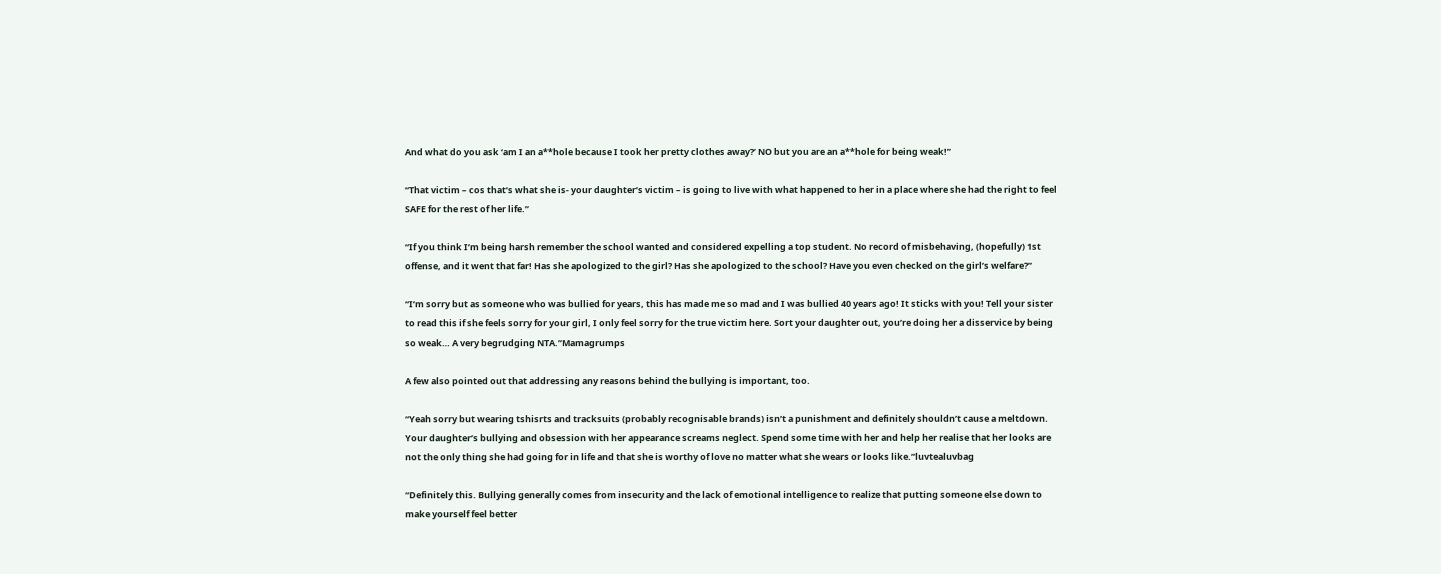And what do you ask ‘am I an a**hole because I took her pretty clothes away?’ NO but you are an a**hole for being weak!”

“That victim – cos that’s what she is- your daughter’s victim – is going to live with what happened to her in a place where she had the right to feel SAFE for the rest of her life.”

“If you think I’m being harsh remember the school wanted and considered expelling a top student. No record of misbehaving, (hopefully) 1st offense, and it went that far! Has she apologized to the girl? Has she apologized to the school? Have you even checked on the girl’s welfare?”

“I’m sorry but as someone who was bullied for years, this has made me so mad and I was bullied 40 years ago! It sticks with you! Tell your sister to read this if she feels sorry for your girl, I only feel sorry for the true victim here. Sort your daughter out, you’re doing her a disservice by being so weak… A very begrudging NTA.”Mamagrumps

A few also pointed out that addressing any reasons behind the bullying is important, too.

“Yeah sorry but wearing tshisrts and tracksuits (probably recognisable brands) isn’t a punishment and definitely shouldn’t cause a meltdown. Your daughter’s bullying and obsession with her appearance screams neglect. Spend some time with her and help her realise that her looks are not the only thing she had going for in life and that she is worthy of love no matter what she wears or looks like.”luvtealuvbag

“Definitely this. Bullying generally comes from insecurity and the lack of emotional intelligence to realize that putting someone else down to make yourself feel better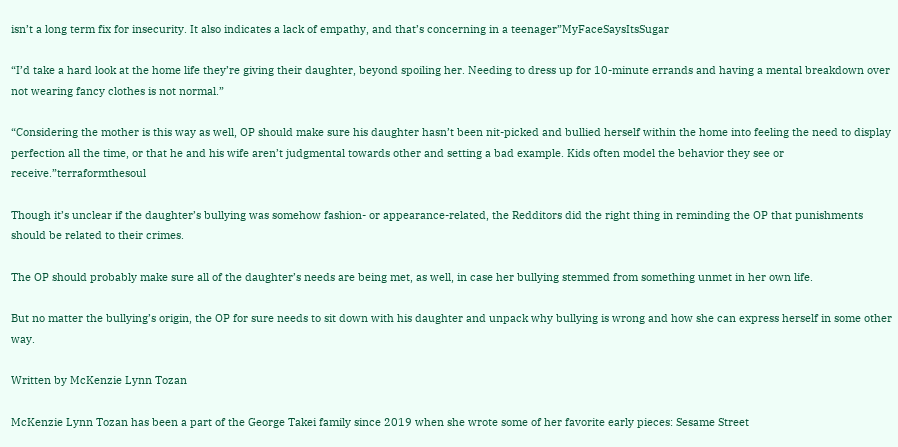isn’t a long term fix for insecurity. It also indicates a lack of empathy, and that’s concerning in a teenager”MyFaceSaysItsSugar

“I’d take a hard look at the home life they’re giving their daughter, beyond spoiling her. Needing to dress up for 10-minute errands and having a mental breakdown over not wearing fancy clothes is not normal.”

“Considering the mother is this way as well, OP should make sure his daughter hasn’t been nit-picked and bullied herself within the home into feeling the need to display perfection all the time, or that he and his wife aren’t judgmental towards other and setting a bad example. Kids often model the behavior they see or receive.”terraformthesoul

Though it’s unclear if the daughter’s bullying was somehow fashion- or appearance-related, the Redditors did the right thing in reminding the OP that punishments should be related to their crimes.

The OP should probably make sure all of the daughter’s needs are being met, as well, in case her bullying stemmed from something unmet in her own life.

But no matter the bullying’s origin, the OP for sure needs to sit down with his daughter and unpack why bullying is wrong and how she can express herself in some other way.

Written by McKenzie Lynn Tozan

McKenzie Lynn Tozan has been a part of the George Takei family since 2019 when she wrote some of her favorite early pieces: Sesame Street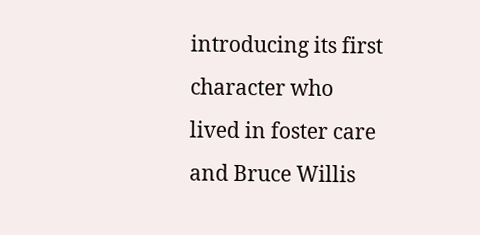introducing its first character who lived in foster care and Bruce Willis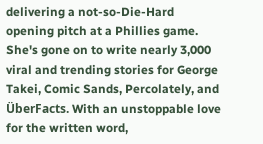delivering a not-so-Die-Hard opening pitch at a Phillies game. She's gone on to write nearly 3,000 viral and trending stories for George Takei, Comic Sands, Percolately, and ÜberFacts. With an unstoppable love for the written word,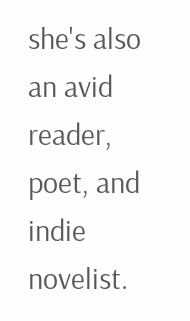she's also an avid reader, poet, and indie novelist.